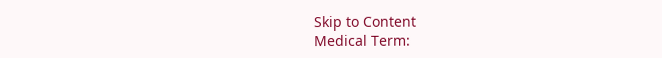Skip to Content
Medical Term: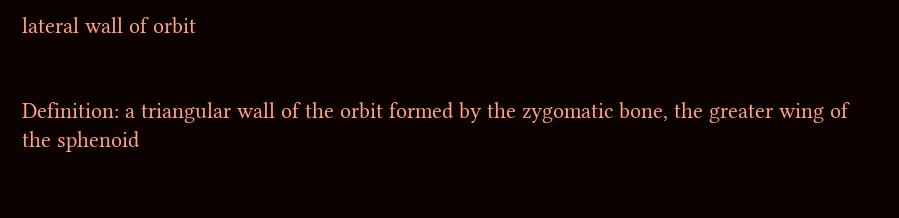lateral wall of orbit


Definition: a triangular wall of the orbit formed by the zygomatic bone, the greater wing of the sphenoid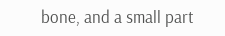bone, and a small part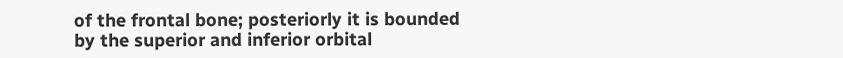of the frontal bone; posteriorly it is bounded by the superior and inferior orbital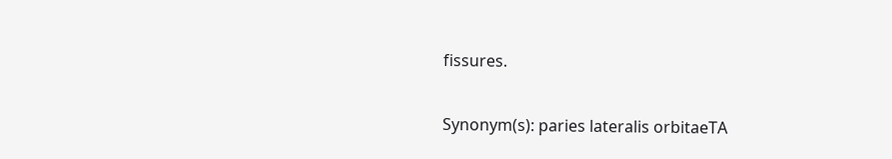fissures.

Synonym(s): paries lateralis orbitaeTA